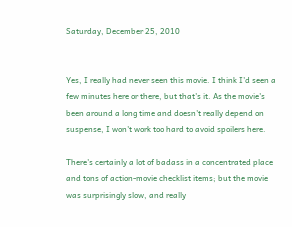Saturday, December 25, 2010


Yes, I really had never seen this movie. I think I'd seen a few minutes here or there, but that's it. As the movie's been around a long time and doesn't really depend on suspense, I won't work too hard to avoid spoilers here.

There's certainly a lot of badass in a concentrated place and tons of action-movie checklist items; but the movie was surprisingly slow, and really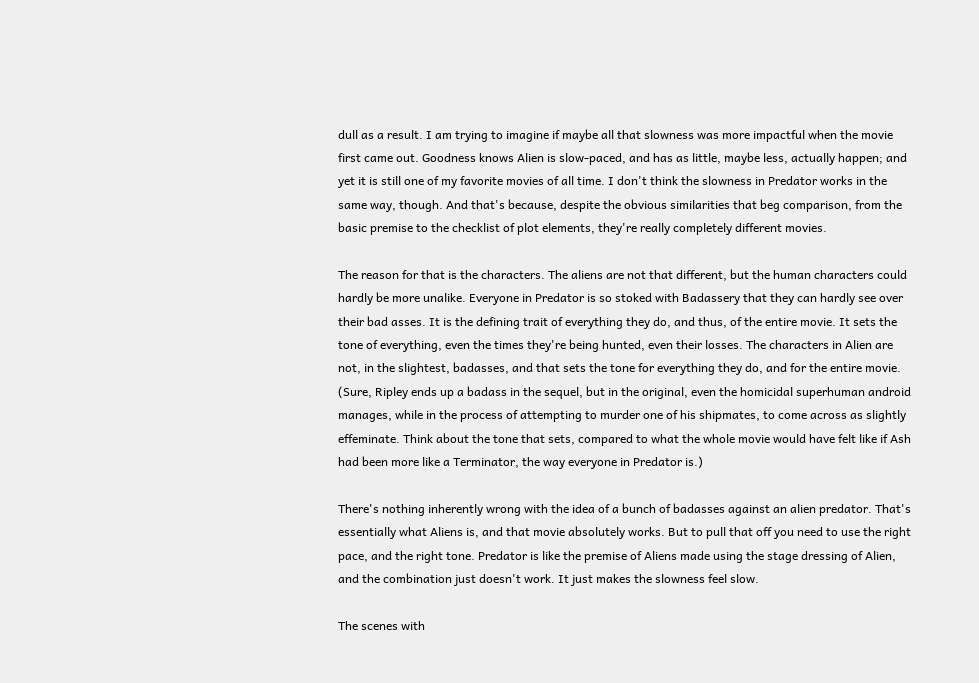dull as a result. I am trying to imagine if maybe all that slowness was more impactful when the movie first came out. Goodness knows Alien is slow-paced, and has as little, maybe less, actually happen; and yet it is still one of my favorite movies of all time. I don't think the slowness in Predator works in the same way, though. And that's because, despite the obvious similarities that beg comparison, from the basic premise to the checklist of plot elements, they're really completely different movies.

The reason for that is the characters. The aliens are not that different, but the human characters could hardly be more unalike. Everyone in Predator is so stoked with Badassery that they can hardly see over their bad asses. It is the defining trait of everything they do, and thus, of the entire movie. It sets the tone of everything, even the times they're being hunted, even their losses. The characters in Alien are not, in the slightest, badasses, and that sets the tone for everything they do, and for the entire movie. (Sure, Ripley ends up a badass in the sequel, but in the original, even the homicidal superhuman android manages, while in the process of attempting to murder one of his shipmates, to come across as slightly effeminate. Think about the tone that sets, compared to what the whole movie would have felt like if Ash had been more like a Terminator, the way everyone in Predator is.)

There's nothing inherently wrong with the idea of a bunch of badasses against an alien predator. That's essentially what Aliens is, and that movie absolutely works. But to pull that off you need to use the right pace, and the right tone. Predator is like the premise of Aliens made using the stage dressing of Alien, and the combination just doesn't work. It just makes the slowness feel slow.

The scenes with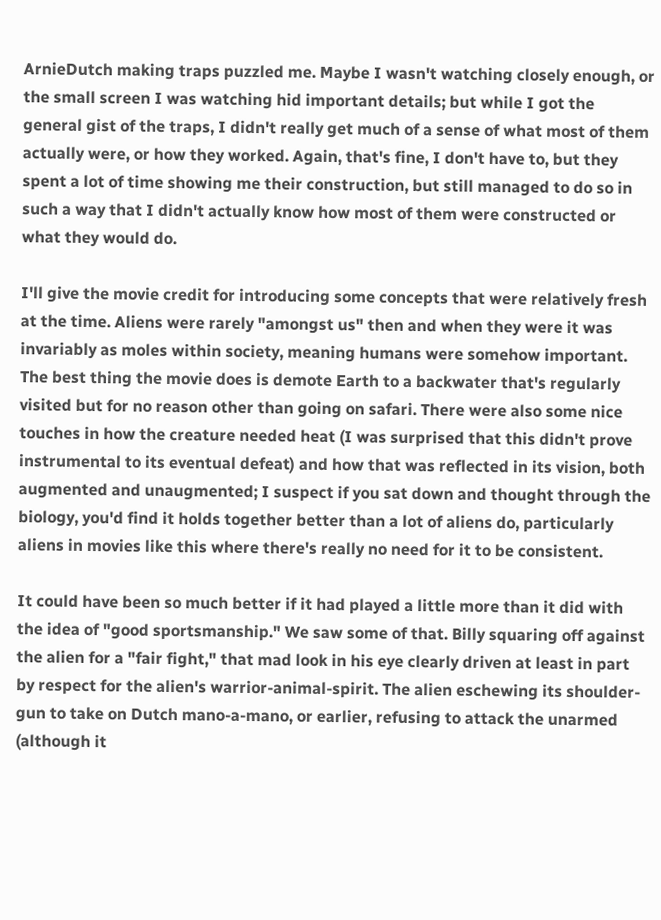ArnieDutch making traps puzzled me. Maybe I wasn't watching closely enough, or the small screen I was watching hid important details; but while I got the general gist of the traps, I didn't really get much of a sense of what most of them actually were, or how they worked. Again, that's fine, I don't have to, but they spent a lot of time showing me their construction, but still managed to do so in such a way that I didn't actually know how most of them were constructed or what they would do.

I'll give the movie credit for introducing some concepts that were relatively fresh at the time. Aliens were rarely "amongst us" then and when they were it was invariably as moles within society, meaning humans were somehow important. The best thing the movie does is demote Earth to a backwater that's regularly visited but for no reason other than going on safari. There were also some nice touches in how the creature needed heat (I was surprised that this didn't prove instrumental to its eventual defeat) and how that was reflected in its vision, both augmented and unaugmented; I suspect if you sat down and thought through the biology, you'd find it holds together better than a lot of aliens do, particularly aliens in movies like this where there's really no need for it to be consistent.

It could have been so much better if it had played a little more than it did with the idea of "good sportsmanship." We saw some of that. Billy squaring off against the alien for a "fair fight," that mad look in his eye clearly driven at least in part by respect for the alien's warrior-animal-spirit. The alien eschewing its shoulder-gun to take on Dutch mano-a-mano, or earlier, refusing to attack the unarmed (although it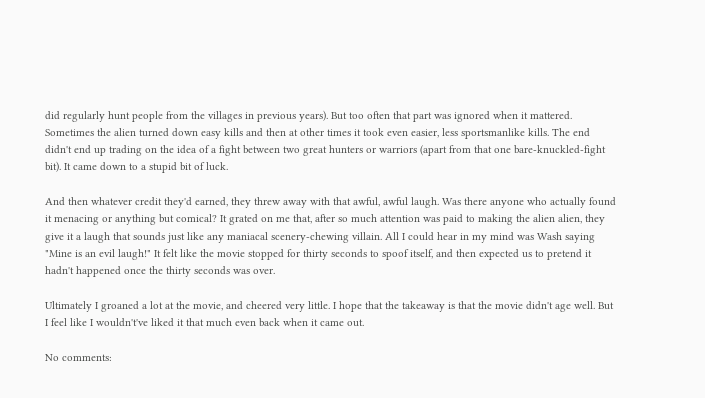did regularly hunt people from the villages in previous years). But too often that part was ignored when it mattered. Sometimes the alien turned down easy kills and then at other times it took even easier, less sportsmanlike kills. The end didn't end up trading on the idea of a fight between two great hunters or warriors (apart from that one bare-knuckled-fight bit). It came down to a stupid bit of luck.

And then whatever credit they'd earned, they threw away with that awful, awful laugh. Was there anyone who actually found it menacing or anything but comical? It grated on me that, after so much attention was paid to making the alien alien, they give it a laugh that sounds just like any maniacal scenery-chewing villain. All I could hear in my mind was Wash saying "Mine is an evil laugh!" It felt like the movie stopped for thirty seconds to spoof itself, and then expected us to pretend it hadn't happened once the thirty seconds was over.

Ultimately I groaned a lot at the movie, and cheered very little. I hope that the takeaway is that the movie didn't age well. But I feel like I wouldn't've liked it that much even back when it came out.

No comments: